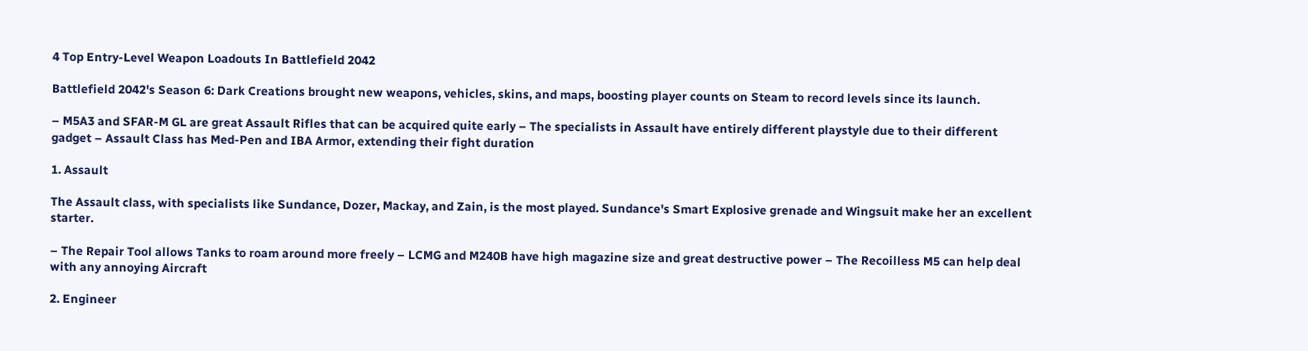4 Top Entry-Level Weapon Loadouts In Battlefield 2042

Battlefield 2042's Season 6: Dark Creations brought new weapons, vehicles, skins, and maps, boosting player counts on Steam to record levels since its launch.

– M5A3 and SFAR-M GL are great Assault Rifles that can be acquired quite early – The specialists in Assault have entirely different playstyle due to their different gadget – Assault Class has Med-Pen and IBA Armor, extending their fight duration

1. Assault

The Assault class, with specialists like Sundance, Dozer, Mackay, and Zain, is the most played. Sundance's Smart Explosive grenade and Wingsuit make her an excellent starter.

– The Repair Tool allows Tanks to roam around more freely – LCMG and M240B have high magazine size and great destructive power – The Recoilless M5 can help deal with any annoying Aircraft

2. Engineer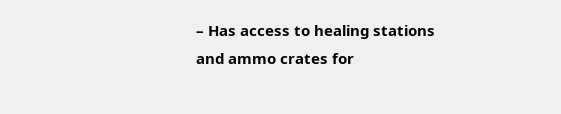– Has access to healing stations and ammo crates for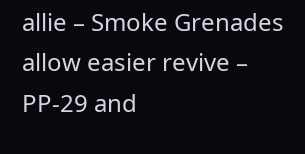allie – Smoke Grenades allow easier revive – PP-29 and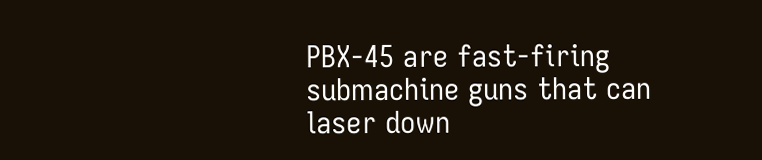PBX-45 are fast-firing submachine guns that can laser down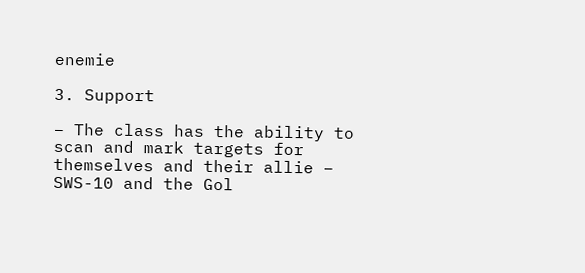enemie

3. Support

– The class has the ability to scan and mark targets for themselves and their allie – SWS-10 and the Gol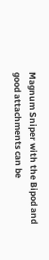Magnum Sniper with the Bipod and good attachments can be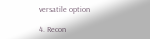versatile option

4. Recon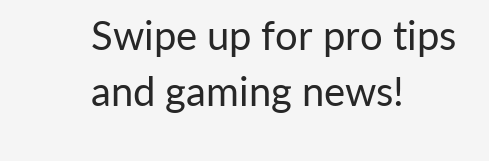Swipe up for pro tips and gaming news!